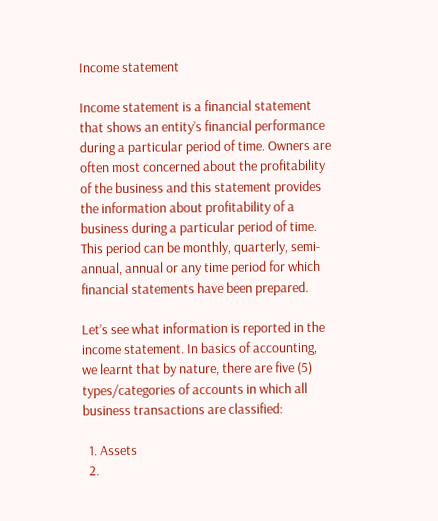Income statement

Income statement is a financial statement that shows an entity’s financial performance during a particular period of time. Owners are often most concerned about the profitability of the business and this statement provides the information about profitability of a business during a particular period of time. This period can be monthly, quarterly, semi-annual, annual or any time period for which financial statements have been prepared.

Let’s see what information is reported in the income statement. In basics of accounting, we learnt that by nature, there are five (5) types/categories of accounts in which all business transactions are classified:

  1. Assets
  2.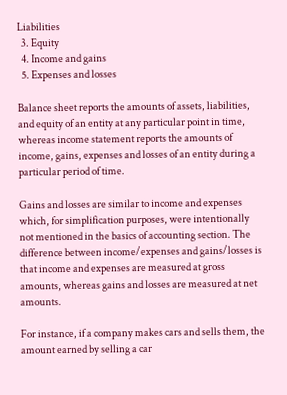Liabilities
  3. Equity
  4. Income and gains
  5. Expenses and losses

Balance sheet reports the amounts of assets, liabilities, and equity of an entity at any particular point in time, whereas income statement reports the amounts of income, gains, expenses and losses of an entity during a particular period of time.

Gains and losses are similar to income and expenses which, for simplification purposes, were intentionally not mentioned in the basics of accounting section. The difference between income/expenses and gains/losses is that income and expenses are measured at gross amounts, whereas gains and losses are measured at net amounts.

For instance, if a company makes cars and sells them, the amount earned by selling a car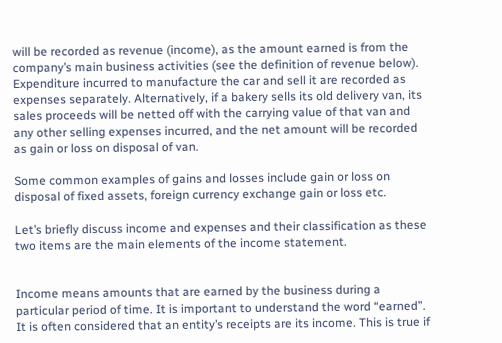will be recorded as revenue (income), as the amount earned is from the company’s main business activities (see the definition of revenue below). Expenditure incurred to manufacture the car and sell it are recorded as expenses separately. Alternatively, if a bakery sells its old delivery van, its sales proceeds will be netted off with the carrying value of that van and any other selling expenses incurred, and the net amount will be recorded as gain or loss on disposal of van.

Some common examples of gains and losses include gain or loss on disposal of fixed assets, foreign currency exchange gain or loss etc.

Let’s briefly discuss income and expenses and their classification as these two items are the main elements of the income statement.


Income means amounts that are earned by the business during a particular period of time. It is important to understand the word “earned”. It is often considered that an entity’s receipts are its income. This is true if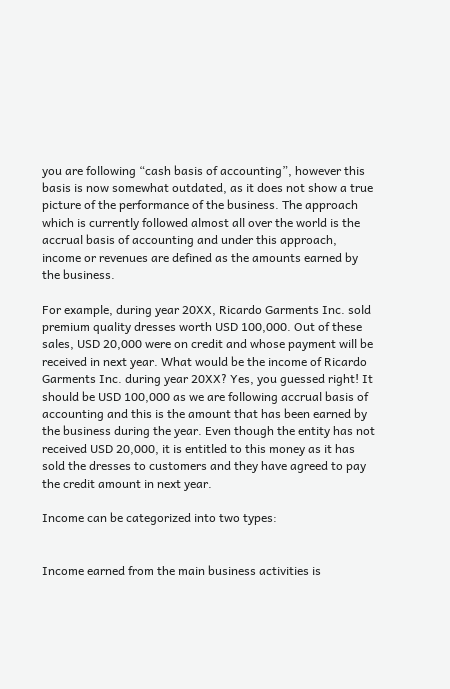you are following “cash basis of accounting”, however this basis is now somewhat outdated, as it does not show a true picture of the performance of the business. The approach which is currently followed almost all over the world is the accrual basis of accounting and under this approach, income or revenues are defined as the amounts earned by the business.

For example, during year 20XX, Ricardo Garments Inc. sold premium quality dresses worth USD 100,000. Out of these sales, USD 20,000 were on credit and whose payment will be received in next year. What would be the income of Ricardo Garments Inc. during year 20XX? Yes, you guessed right! It should be USD 100,000 as we are following accrual basis of accounting and this is the amount that has been earned by the business during the year. Even though the entity has not received USD 20,000, it is entitled to this money as it has sold the dresses to customers and they have agreed to pay the credit amount in next year.

Income can be categorized into two types:


Income earned from the main business activities is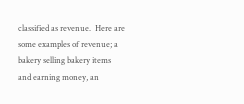classified as revenue.  Here are some examples of revenue; a bakery selling bakery items and earning money, an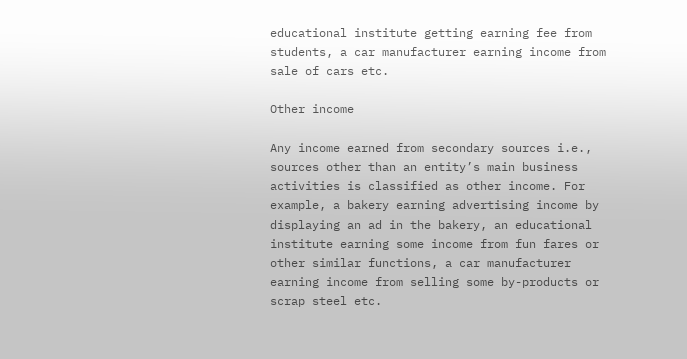educational institute getting earning fee from students, a car manufacturer earning income from sale of cars etc.

Other income

Any income earned from secondary sources i.e., sources other than an entity’s main business activities is classified as other income. For example, a bakery earning advertising income by displaying an ad in the bakery, an educational institute earning some income from fun fares or other similar functions, a car manufacturer earning income from selling some by-products or scrap steel etc.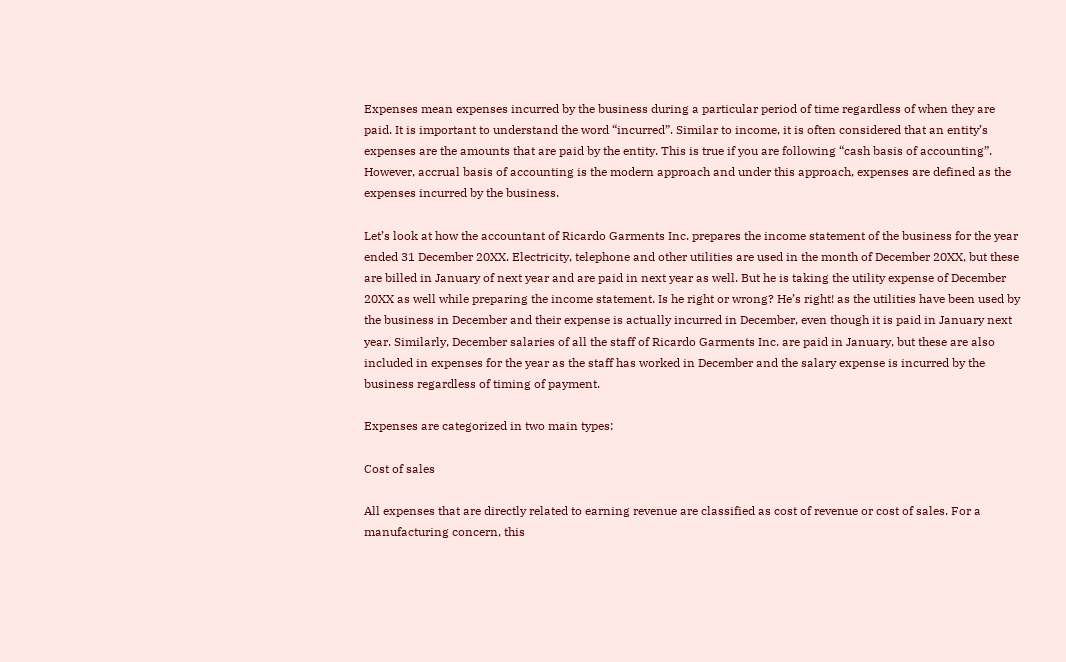Expenses mean expenses incurred by the business during a particular period of time regardless of when they are paid. It is important to understand the word “incurred”. Similar to income, it is often considered that an entity’s expenses are the amounts that are paid by the entity. This is true if you are following “cash basis of accounting”. However, accrual basis of accounting is the modern approach and under this approach, expenses are defined as the expenses incurred by the business.

Let’s look at how the accountant of Ricardo Garments Inc. prepares the income statement of the business for the year ended 31 December 20XX. Electricity, telephone and other utilities are used in the month of December 20XX, but these are billed in January of next year and are paid in next year as well. But he is taking the utility expense of December 20XX as well while preparing the income statement. Is he right or wrong? He’s right! as the utilities have been used by the business in December and their expense is actually incurred in December, even though it is paid in January next year. Similarly, December salaries of all the staff of Ricardo Garments Inc. are paid in January, but these are also included in expenses for the year as the staff has worked in December and the salary expense is incurred by the business regardless of timing of payment.

Expenses are categorized in two main types:

Cost of sales

All expenses that are directly related to earning revenue are classified as cost of revenue or cost of sales. For a manufacturing concern, this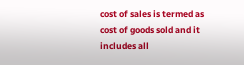cost of sales is termed as cost of goods sold and it includes all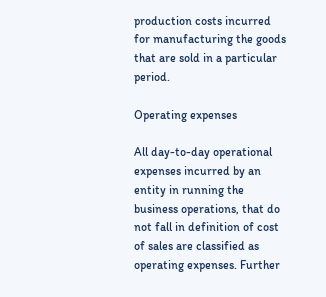production costs incurred for manufacturing the goods that are sold in a particular period.

Operating expenses

All day-to-day operational expenses incurred by an entity in running the business operations, that do not fall in definition of cost of sales are classified as operating expenses. Further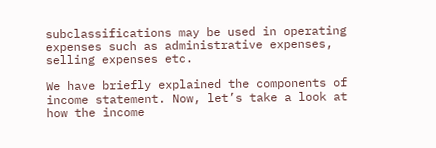subclassifications may be used in operating expenses such as administrative expenses, selling expenses etc.

We have briefly explained the components of income statement. Now, let’s take a look at how the income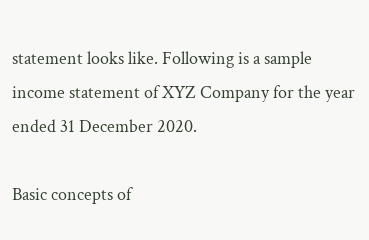statement looks like. Following is a sample income statement of XYZ Company for the year ended 31 December 2020.

Basic concepts of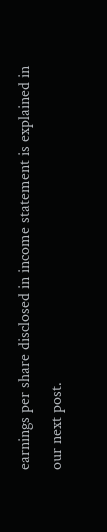earnings per share disclosed in income statement is explained in our next post.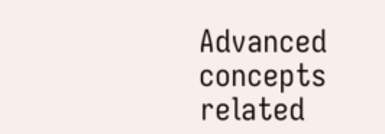Advanced concepts related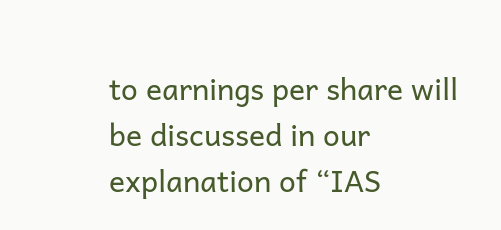to earnings per share will be discussed in our explanation of “IAS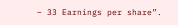– 33 Earnings per share”.